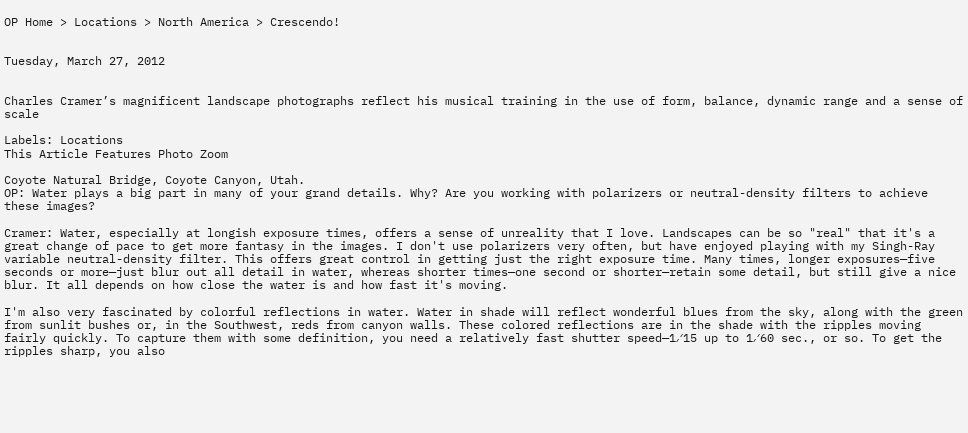OP Home > Locations > North America > Crescendo!


Tuesday, March 27, 2012


Charles Cramer’s magnificent landscape photographs reflect his musical training in the use of form, balance, dynamic range and a sense of scale

Labels: Locations
This Article Features Photo Zoom

Coyote Natural Bridge, Coyote Canyon, Utah.
OP: Water plays a big part in many of your grand details. Why? Are you working with polarizers or neutral-density filters to achieve these images?

Cramer: Water, especially at longish exposure times, offers a sense of unreality that I love. Landscapes can be so "real" that it's a great change of pace to get more fantasy in the images. I don't use polarizers very often, but have enjoyed playing with my Singh-Ray variable neutral-density filter. This offers great control in getting just the right exposure time. Many times, longer exposures—five seconds or more—just blur out all detail in water, whereas shorter times—one second or shorter—retain some detail, but still give a nice blur. It all depends on how close the water is and how fast it's moving.

I'm also very fascinated by colorful reflections in water. Water in shade will reflect wonderful blues from the sky, along with the green from sunlit bushes or, in the Southwest, reds from canyon walls. These colored reflections are in the shade with the ripples moving fairly quickly. To capture them with some definition, you need a relatively fast shutter speed—1⁄15 up to 1⁄60 sec., or so. To get the ripples sharp, you also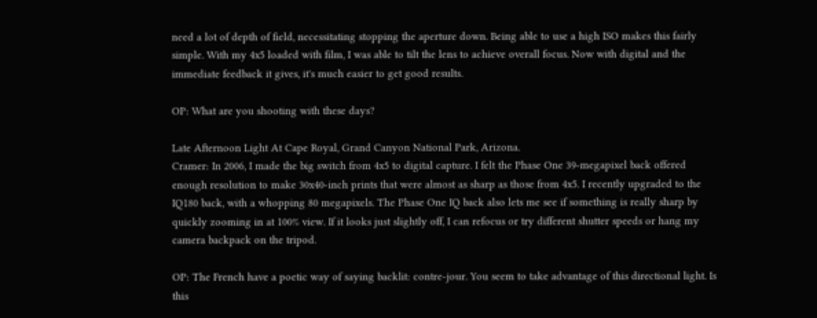need a lot of depth of field, necessitating stopping the aperture down. Being able to use a high ISO makes this fairly simple. With my 4x5 loaded with film, I was able to tilt the lens to achieve overall focus. Now with digital and the immediate feedback it gives, it's much easier to get good results.

OP: What are you shooting with these days?

Late Afternoon Light At Cape Royal, Grand Canyon National Park, Arizona.
Cramer: In 2006, I made the big switch from 4x5 to digital capture. I felt the Phase One 39-megapixel back offered enough resolution to make 30x40-inch prints that were almost as sharp as those from 4x5. I recently upgraded to the IQ180 back, with a whopping 80 megapixels. The Phase One IQ back also lets me see if something is really sharp by quickly zooming in at 100% view. If it looks just slightly off, I can refocus or try different shutter speeds or hang my camera backpack on the tripod.

OP: The French have a poetic way of saying backlit: contre-jour. You seem to take advantage of this directional light. Is this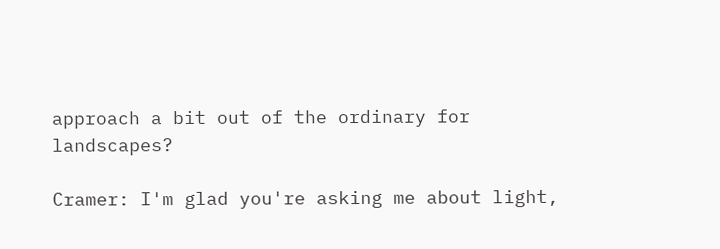approach a bit out of the ordinary for landscapes?

Cramer: I'm glad you're asking me about light,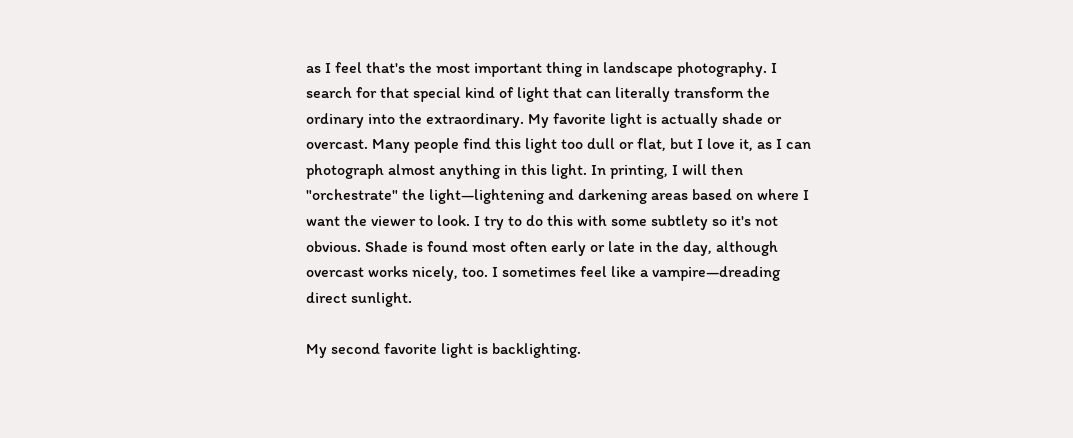as I feel that's the most important thing in landscape photography. I search for that special kind of light that can literally transform the ordinary into the extraordinary. My favorite light is actually shade or overcast. Many people find this light too dull or flat, but I love it, as I can photograph almost anything in this light. In printing, I will then "orchestrate" the light—lightening and darkening areas based on where I want the viewer to look. I try to do this with some subtlety so it's not obvious. Shade is found most often early or late in the day, although overcast works nicely, too. I sometimes feel like a vampire—dreading direct sunlight.

My second favorite light is backlighting.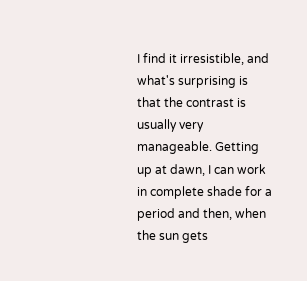I find it irresistible, and what's surprising is that the contrast is usually very manageable. Getting up at dawn, I can work in complete shade for a period and then, when the sun gets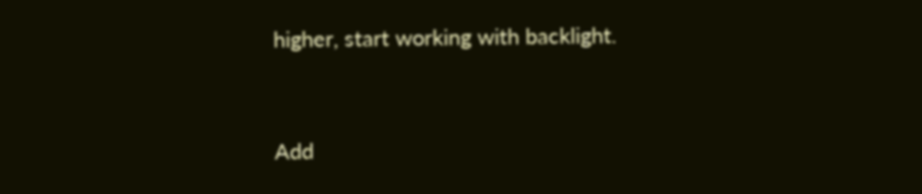higher, start working with backlight.


Add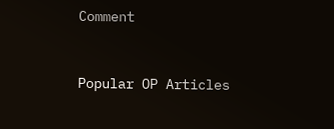Comment


Popular OP Articles